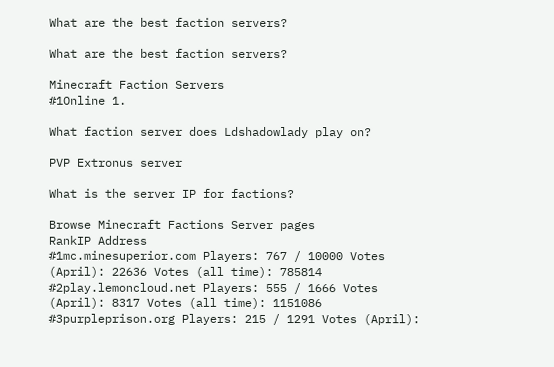What are the best faction servers?

What are the best faction servers?

Minecraft Faction Servers
#1Online 1.

What faction server does Ldshadowlady play on?

PVP Extronus server

What is the server IP for factions?

Browse Minecraft Factions Server pages
RankIP Address
#1mc.minesuperior.com Players: 767 / 10000 Votes (April): 22636 Votes (all time): 785814
#2play.lemoncloud.net Players: 555 / 1666 Votes (April): 8317 Votes (all time): 1151086
#3purpleprison.org Players: 215 / 1291 Votes (April):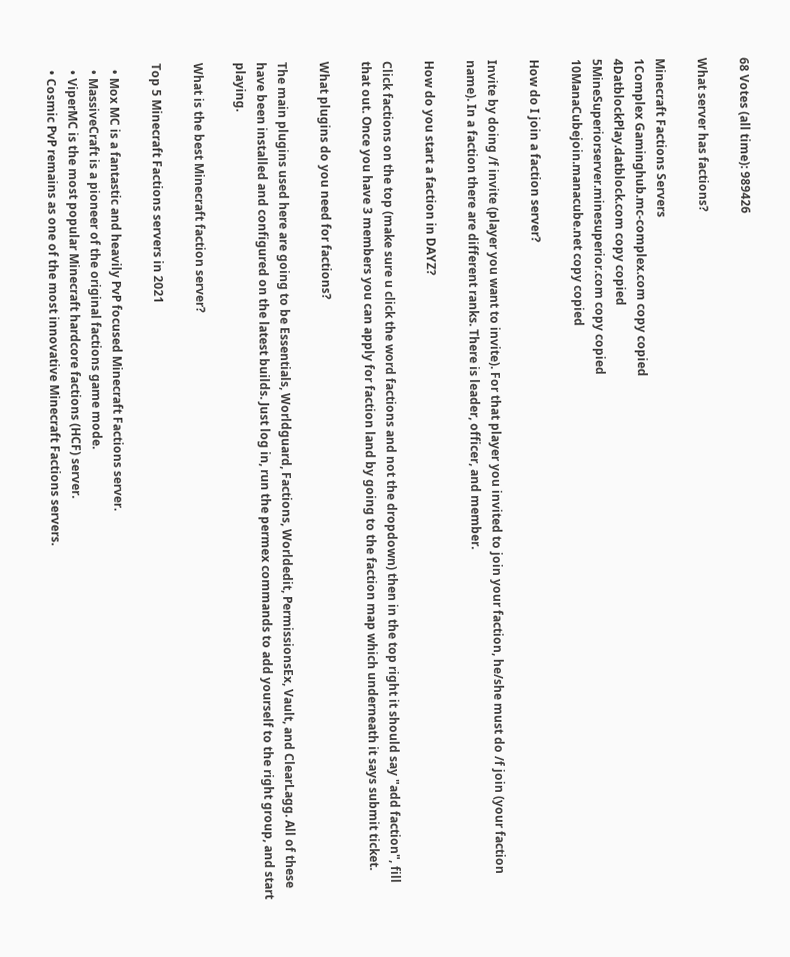68 Votes (all time): 989426

What server has factions?

Minecraft Factions Servers
1Complex Gaminghub.mc-complex.com copy copied
4DatblockPlay.datblock.com copy copied
5MineSuperiorserver.minesuperior.com copy copied
10ManaCubejoin.manacube.net copy copied

How do I join a faction server?

Invite by doing /f invite (player you want to invite). For that player you invited to join your faction, he/she must do /f join (your faction name). In a faction there are different ranks. There is leader, officer, and member.

How do you start a faction in DAYZ?

Click factions on the top (make sure u click the word factions and not the dropdown) then in the top right it should say "add faction", fill that out. Once you have 3 members you can apply for faction land by going to the faction map which underneath it says submit ticket.

What plugins do you need for factions?

The main plugins used here are going to be Essentials, Worldguard, Factions, Worldedit, PermissionsEx, Vault, and ClearLagg. All of these have been installed and configured on the latest builds. Just log in, run the permex commands to add yourself to the right group, and start playing.

What is the best Minecraft faction server?

Top 5 Minecraft Factions servers in 2021

  • Mox MC is a fantastic and heavily PvP focused Minecraft Factions server.
  • MassiveCraft is a pioneer of the original factions game mode.
  • ViperMC is the most popular Minecraft hardcore factions (HCF) server.
  • Cosmic PvP remains as one of the most innovative Minecraft Factions servers.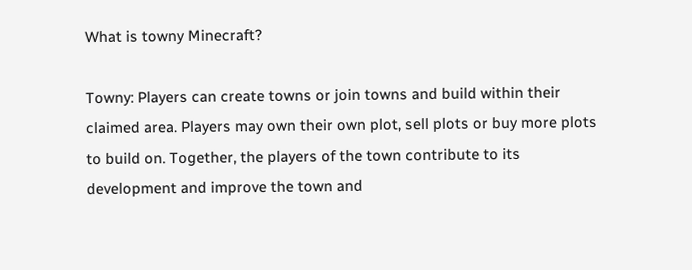What is towny Minecraft?

Towny: Players can create towns or join towns and build within their claimed area. Players may own their own plot, sell plots or buy more plots to build on. Together, the players of the town contribute to its development and improve the town and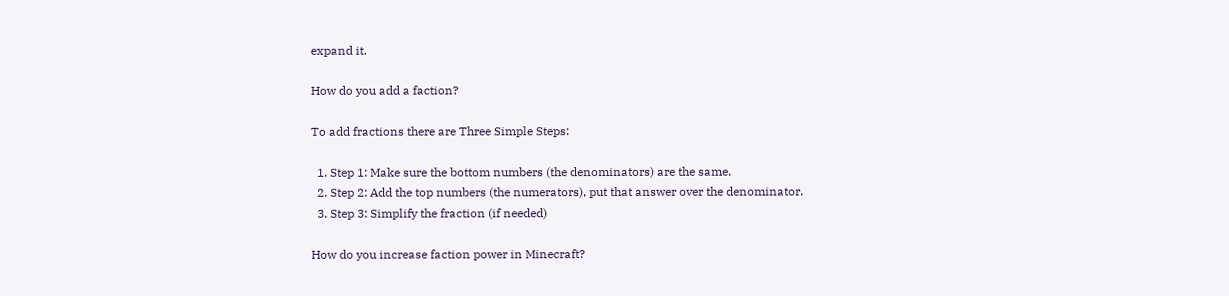expand it.

How do you add a faction?

To add fractions there are Three Simple Steps:

  1. Step 1: Make sure the bottom numbers (the denominators) are the same.
  2. Step 2: Add the top numbers (the numerators), put that answer over the denominator.
  3. Step 3: Simplify the fraction (if needed)

How do you increase faction power in Minecraft?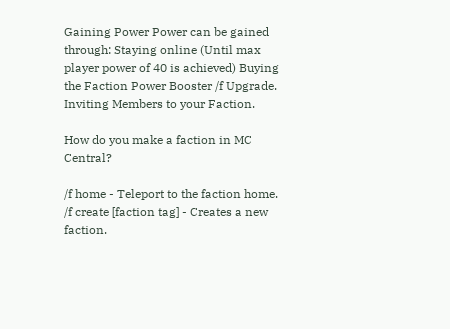Gaining Power Power can be gained through: Staying online (Until max player power of 40 is achieved) Buying the Faction Power Booster /f Upgrade. Inviting Members to your Faction.

How do you make a faction in MC Central?

/f home - Teleport to the faction home. /f create [faction tag] - Creates a new faction.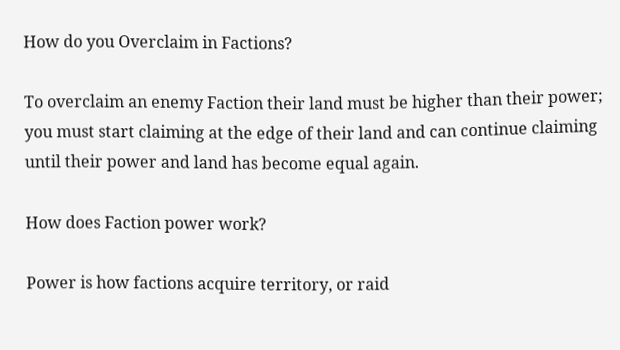How do you Overclaim in Factions?

To overclaim an enemy Faction their land must be higher than their power; you must start claiming at the edge of their land and can continue claiming until their power and land has become equal again.

How does Faction power work?

Power is how factions acquire territory, or raid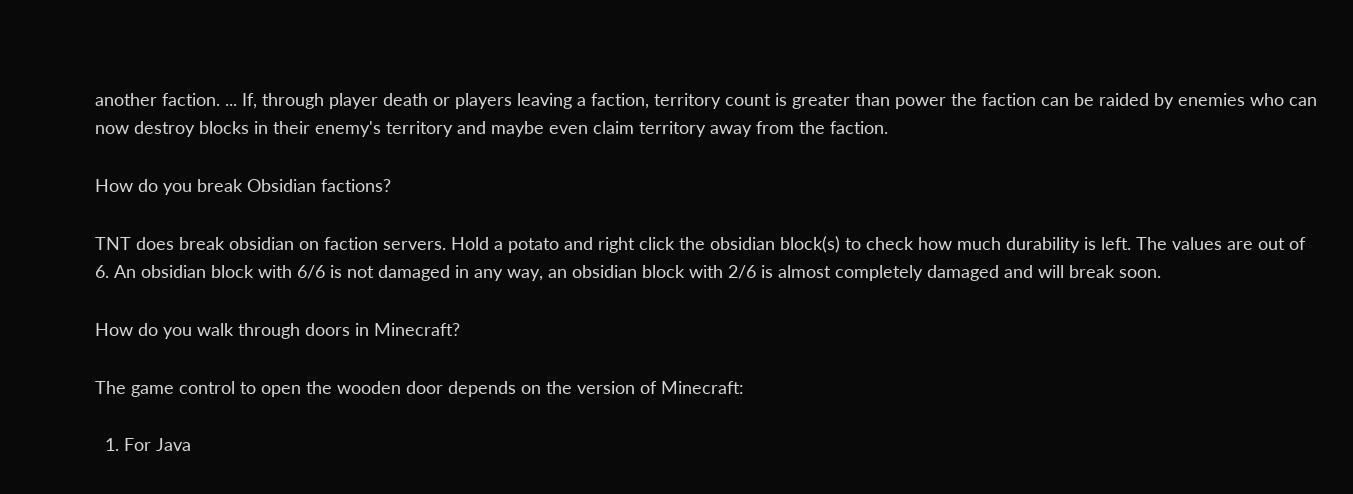another faction. ... If, through player death or players leaving a faction, territory count is greater than power the faction can be raided by enemies who can now destroy blocks in their enemy's territory and maybe even claim territory away from the faction.

How do you break Obsidian factions?

TNT does break obsidian on faction servers. Hold a potato and right click the obsidian block(s) to check how much durability is left. The values are out of 6. An obsidian block with 6/6 is not damaged in any way, an obsidian block with 2/6 is almost completely damaged and will break soon.

How do you walk through doors in Minecraft?

The game control to open the wooden door depends on the version of Minecraft:

  1. For Java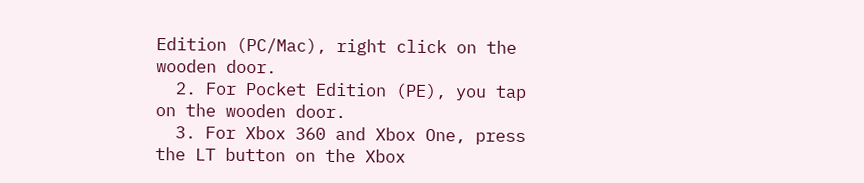Edition (PC/Mac), right click on the wooden door.
  2. For Pocket Edition (PE), you tap on the wooden door.
  3. For Xbox 360 and Xbox One, press the LT button on the Xbox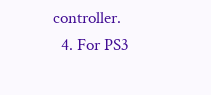controller.
  4. For PS3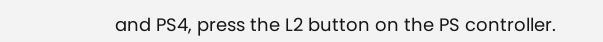and PS4, press the L2 button on the PS controller.